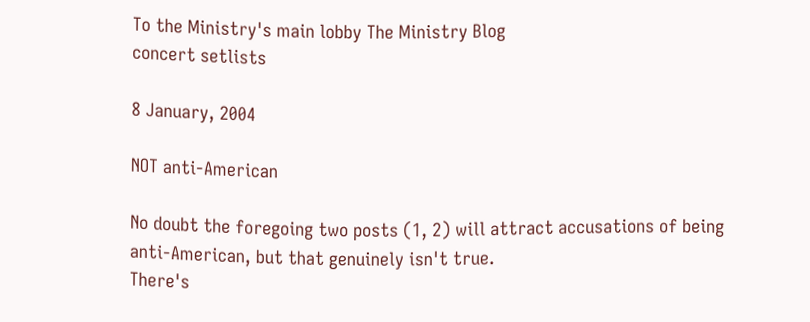To the Ministry's main lobby The Ministry Blog
concert setlists

8 January, 2004

NOT anti-American

No doubt the foregoing two posts (1, 2) will attract accusations of being anti-American, but that genuinely isn't true.
There's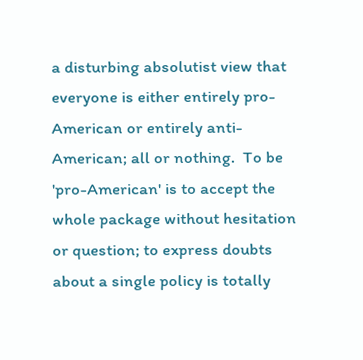a disturbing absolutist view that everyone is either entirely pro-American or entirely anti-American; all or nothing.  To be 'pro-American' is to accept the whole package without hesitation or question; to express doubts about a single policy is totally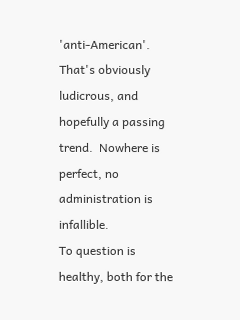'anti-American'.  That's obviously ludicrous, and hopefully a passing trend.  Nowhere is perfect, no administration is infallible.
To question is healthy, both for the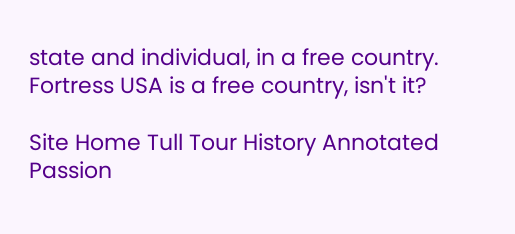state and individual, in a free country.  Fortress USA is a free country, isn't it?

Site Home Tull Tour History Annotated Passion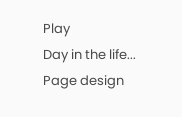Play
Day in the life... Page design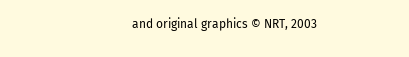and original graphics © NRT, 2003